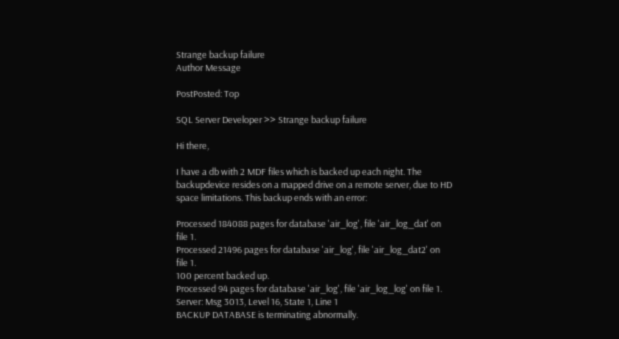Strange backup failure
Author Message

PostPosted: Top

SQL Server Developer >> Strange backup failure

Hi there,

I have a db with 2 MDF files which is backed up each night. The
backupdevice resides on a mapped drive on a remote server, due to HD
space limitations. This backup ends with an error:

Processed 184088 pages for database 'air_log', file 'air_log_dat' on
file 1.
Processed 21496 pages for database 'air_log', file 'air_log_dat2' on
file 1.
100 percent backed up.
Processed 94 pages for database 'air_log', file 'air_log_log' on file 1.
Server: Msg 3013, Level 16, State 1, Line 1
BACKUP DATABASE is terminating abnormally.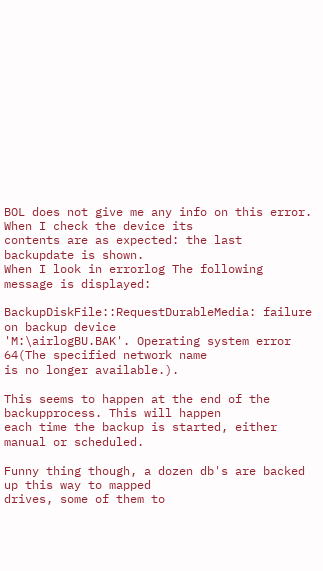BOL does not give me any info on this error. When I check the device its
contents are as expected: the last backupdate is shown.
When I look in errorlog The following message is displayed:

BackupDiskFile::RequestDurableMedia: failure on backup device
'M:\airlogBU.BAK'. Operating system error 64(The specified network name
is no longer available.).

This seems to happen at the end of the backupprocess. This will happen
each time the backup is started, either manual or scheduled.

Funny thing though, a dozen db's are backed up this way to mapped
drives, some of them to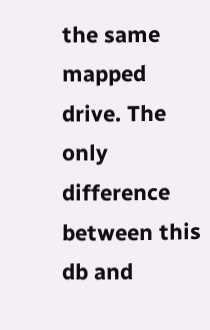the same mapped drive. The only difference
between this db and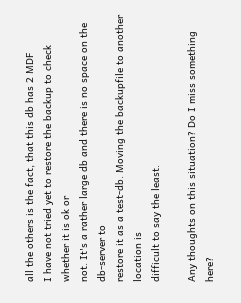all the others is the fact, that this db has 2 MDF
I have not tried yet to restore the backup to check whether it is ok or
not. It's a rather large db and there is no space on the db-server to
restore it as a test-db. Moving the backupfile to another location is
difficult to say the least.

Any thoughts on this situation? Do I miss something here?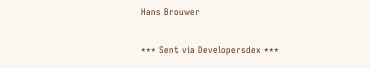Hans Brouwer

*** Sent via Developersdex ***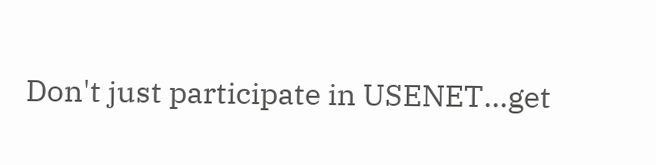Don't just participate in USENET...get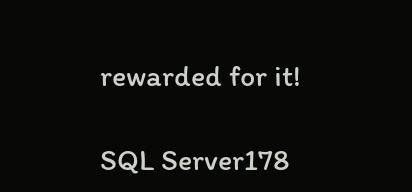rewarded for it!

SQL Server178